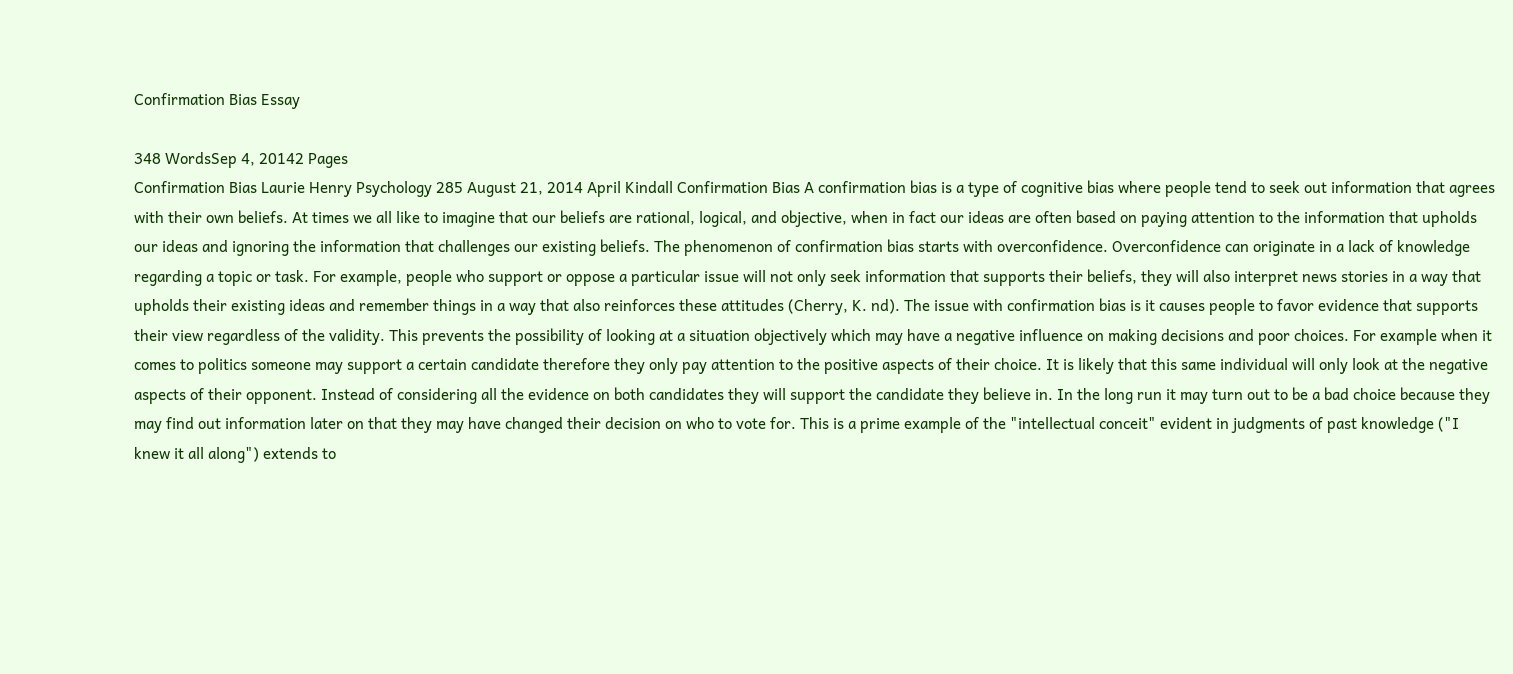Confirmation Bias Essay

348 WordsSep 4, 20142 Pages
Confirmation Bias Laurie Henry Psychology 285 August 21, 2014 April Kindall Confirmation Bias A confirmation bias is a type of cognitive bias where people tend to seek out information that agrees with their own beliefs. At times we all like to imagine that our beliefs are rational, logical, and objective, when in fact our ideas are often based on paying attention to the information that upholds our ideas and ignoring the information that challenges our existing beliefs. The phenomenon of confirmation bias starts with overconfidence. Overconfidence can originate in a lack of knowledge regarding a topic or task. For example, people who support or oppose a particular issue will not only seek information that supports their beliefs, they will also interpret news stories in a way that upholds their existing ideas and remember things in a way that also reinforces these attitudes (Cherry, K. nd). The issue with confirmation bias is it causes people to favor evidence that supports their view regardless of the validity. This prevents the possibility of looking at a situation objectively which may have a negative influence on making decisions and poor choices. For example when it comes to politics someone may support a certain candidate therefore they only pay attention to the positive aspects of their choice. It is likely that this same individual will only look at the negative aspects of their opponent. Instead of considering all the evidence on both candidates they will support the candidate they believe in. In the long run it may turn out to be a bad choice because they may find out information later on that they may have changed their decision on who to vote for. This is a prime example of the "intellectual conceit" evident in judgments of past knowledge ("I knew it all along") extends to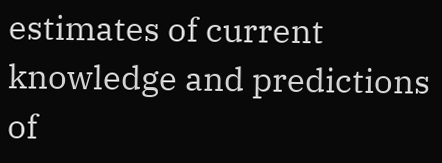estimates of current knowledge and predictions of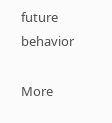future behavior

More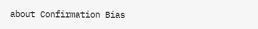about Confirmation Bias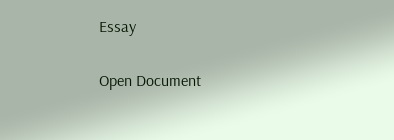Essay

Open Document